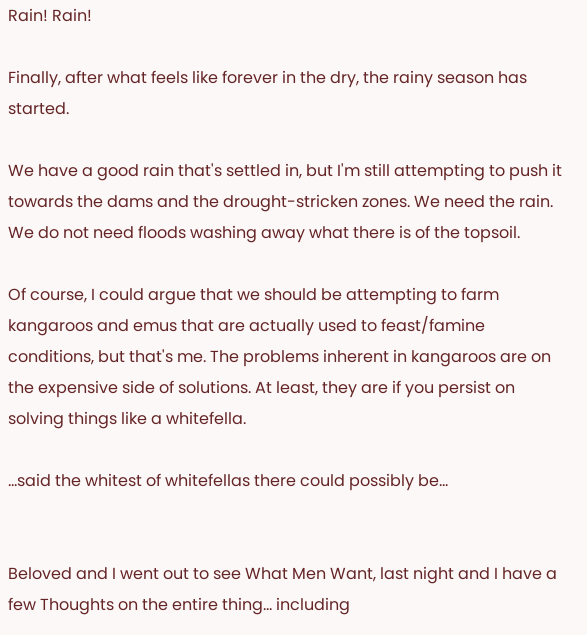Rain! Rain!

Finally, after what feels like forever in the dry, the rainy season has started.

We have a good rain that's settled in, but I'm still attempting to push it towards the dams and the drought-stricken zones. We need the rain. We do not need floods washing away what there is of the topsoil.

Of course, I could argue that we should be attempting to farm kangaroos and emus that are actually used to feast/famine conditions, but that's me. The problems inherent in kangaroos are on the expensive side of solutions. At least, they are if you persist on solving things like a whitefella.

...said the whitest of whitefellas there could possibly be...


Beloved and I went out to see What Men Want, last night and I have a few Thoughts on the entire thing... including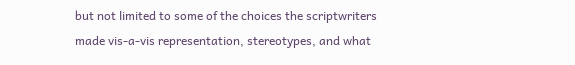but not limited to some of the choices the scriptwriters made vis-a-vis representation, stereotypes, and what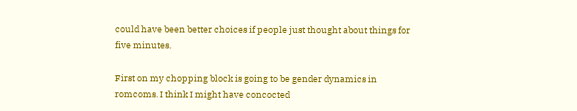could have been better choices if people just thought about things for five minutes.

First on my chopping block is going to be gender dynamics in romcoms. I think I might have concocted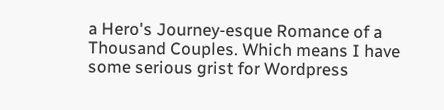a Hero's Journey-esque Romance of a Thousand Couples. Which means I have some serious grist for Wordpress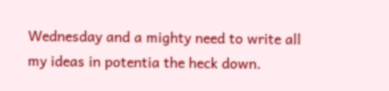Wednesday and a mighty need to write all my ideas in potentia the heck down.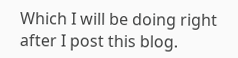Which I will be doing right after I post this blog.